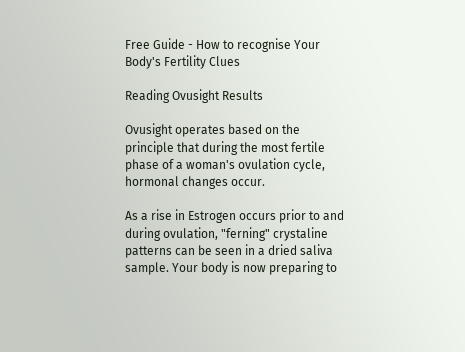Free Guide - How to recognise Your Body's Fertility Clues

Reading Ovusight Results

Ovusight operates based on the principle that during the most fertile phase of a woman's ovulation cycle, hormonal changes occur.

As a rise in Estrogen occurs prior to and during ovulation, "ferning" crystaline patterns can be seen in a dried saliva sample. Your body is now preparing to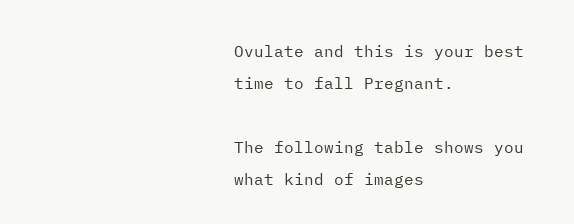Ovulate and this is your best time to fall Pregnant.

The following table shows you what kind of images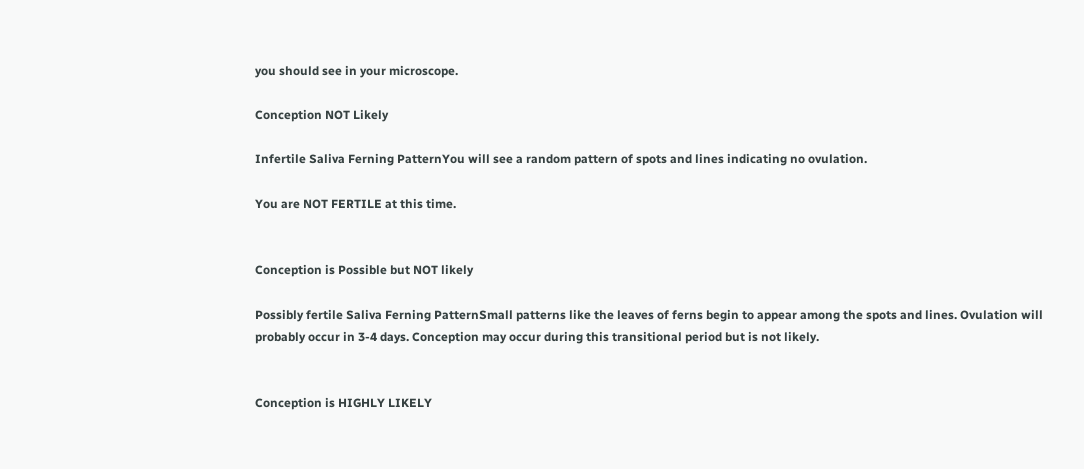you should see in your microscope.

Conception NOT Likely

Infertile Saliva Ferning PatternYou will see a random pattern of spots and lines indicating no ovulation.

You are NOT FERTILE at this time.


Conception is Possible but NOT likely

Possibly fertile Saliva Ferning PatternSmall patterns like the leaves of ferns begin to appear among the spots and lines. Ovulation will probably occur in 3-4 days. Conception may occur during this transitional period but is not likely.


Conception is HIGHLY LIKELY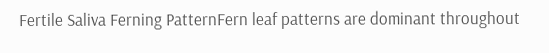Fertile Saliva Ferning PatternFern leaf patterns are dominant throughout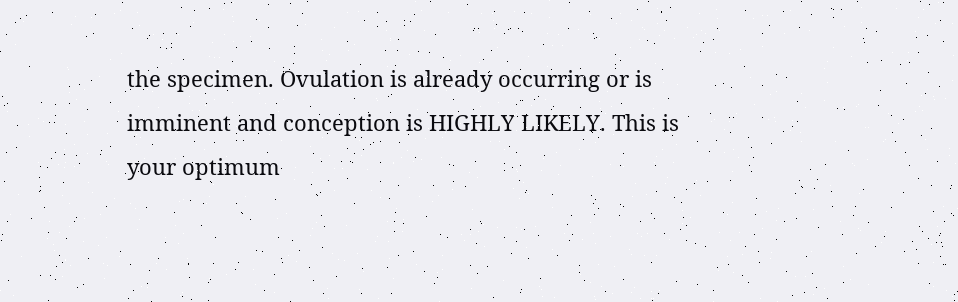the specimen. Ovulation is already occurring or is imminent and conception is HIGHLY LIKELY. This is your optimum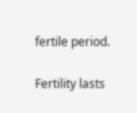fertile period.

Fertility lasts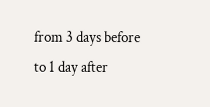from 3 days before to 1 day after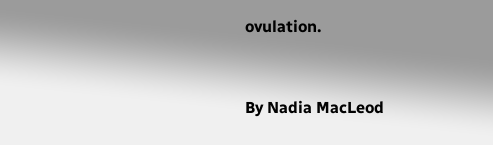ovulation.


By Nadia MacLeod